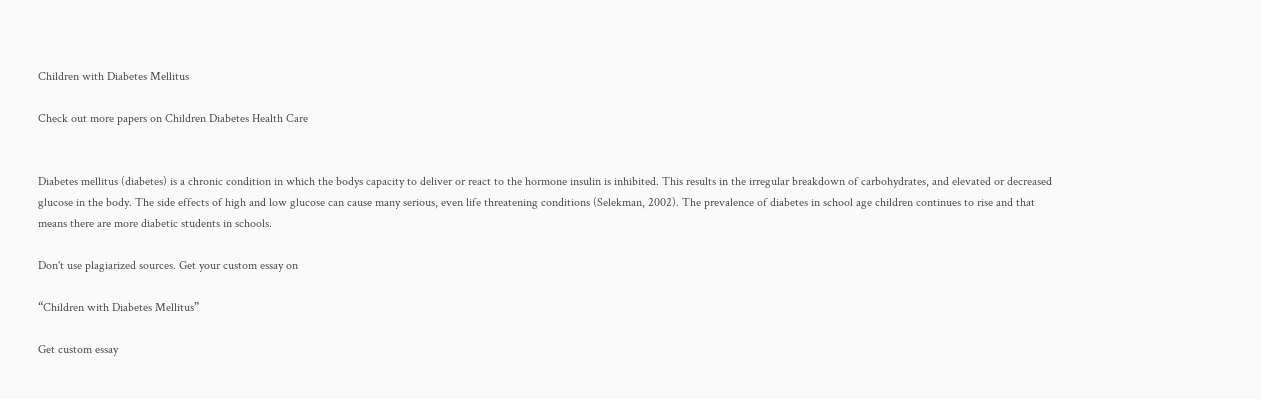Children with Diabetes Mellitus

Check out more papers on Children Diabetes Health Care


Diabetes mellitus (diabetes) is a chronic condition in which the bodys capacity to deliver or react to the hormone insulin is inhibited. This results in the irregular breakdown of carbohydrates, and elevated or decreased glucose in the body. The side effects of high and low glucose can cause many serious, even life threatening conditions (Selekman, 2002). The prevalence of diabetes in school age children continues to rise and that means there are more diabetic students in schools.

Don't use plagiarized sources. Get your custom essay on

“Children with Diabetes Mellitus”

Get custom essay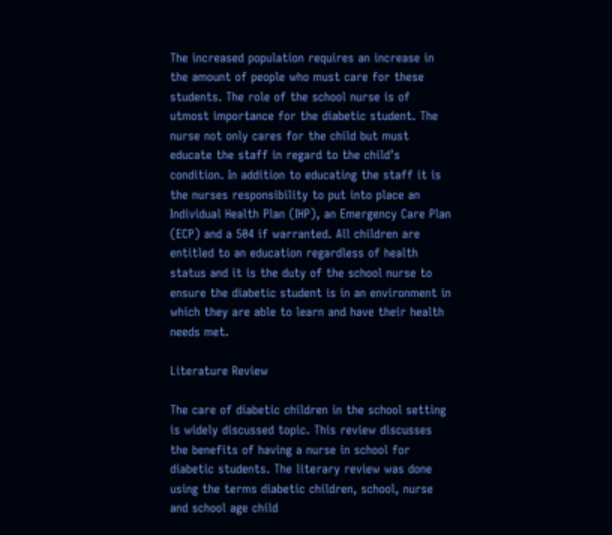The increased population requires an increase in the amount of people who must care for these students. The role of the school nurse is of utmost importance for the diabetic student. The nurse not only cares for the child but must educate the staff in regard to the child’s condition. In addition to educating the staff it is the nurses responsibility to put into place an Individual Health Plan (IHP), an Emergency Care Plan (ECP) and a 504 if warranted. All children are entitled to an education regardless of health status and it is the duty of the school nurse to ensure the diabetic student is in an environment in which they are able to learn and have their health needs met.

Literature Review

The care of diabetic children in the school setting is widely discussed topic. This review discusses the benefits of having a nurse in school for diabetic students. The literary review was done using the terms diabetic children, school, nurse and school age child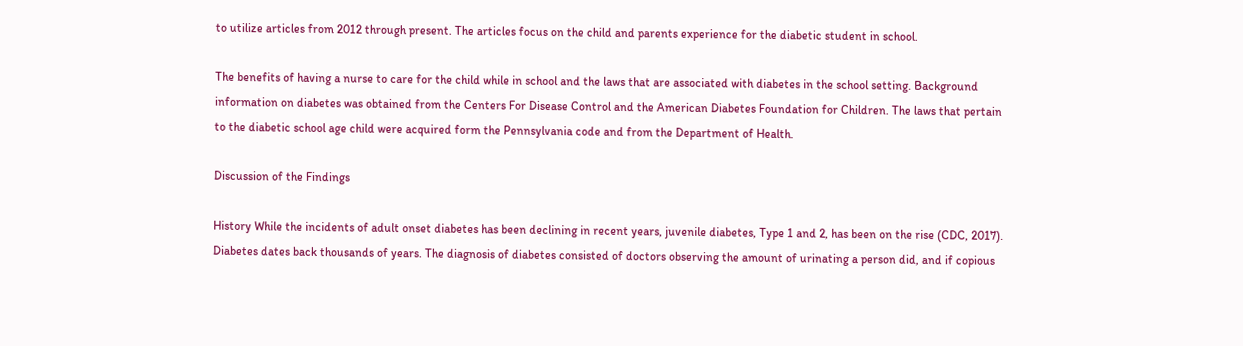to utilize articles from 2012 through present. The articles focus on the child and parents experience for the diabetic student in school.

The benefits of having a nurse to care for the child while in school and the laws that are associated with diabetes in the school setting. Background information on diabetes was obtained from the Centers For Disease Control and the American Diabetes Foundation for Children. The laws that pertain to the diabetic school age child were acquired form the Pennsylvania code and from the Department of Health.

Discussion of the Findings

History While the incidents of adult onset diabetes has been declining in recent years, juvenile diabetes, Type 1 and 2, has been on the rise (CDC, 2017). Diabetes dates back thousands of years. The diagnosis of diabetes consisted of doctors observing the amount of urinating a person did, and if copious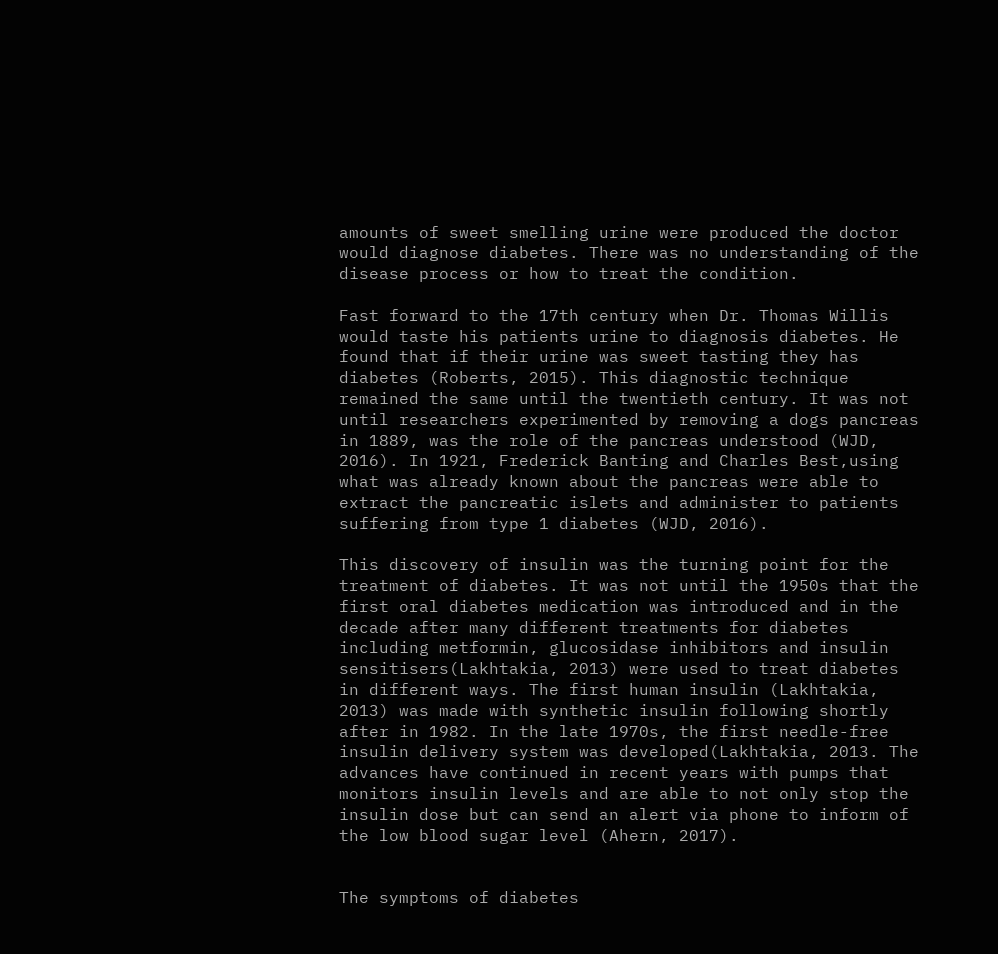amounts of sweet smelling urine were produced the doctor would diagnose diabetes. There was no understanding of the disease process or how to treat the condition.

Fast forward to the 17th century when Dr. Thomas Willis would taste his patients urine to diagnosis diabetes. He found that if their urine was sweet tasting they has diabetes (Roberts, 2015). This diagnostic technique remained the same until the twentieth century. It was not until researchers experimented by removing a dogs pancreas in 1889, was the role of the pancreas understood (WJD, 2016). In 1921, Frederick Banting and Charles Best,using what was already known about the pancreas were able to extract the pancreatic islets and administer to patients suffering from type 1 diabetes (WJD, 2016).

This discovery of insulin was the turning point for the treatment of diabetes. It was not until the 1950s that the first oral diabetes medication was introduced and in the decade after many different treatments for diabetes including metformin, glucosidase inhibitors and insulin sensitisers(Lakhtakia, 2013) were used to treat diabetes in different ways. The first human insulin (Lakhtakia, 2013) was made with synthetic insulin following shortly after in 1982. In the late 1970s, the first needle-free insulin delivery system was developed(Lakhtakia, 2013. The advances have continued in recent years with pumps that monitors insulin levels and are able to not only stop the insulin dose but can send an alert via phone to inform of the low blood sugar level (Ahern, 2017).


The symptoms of diabetes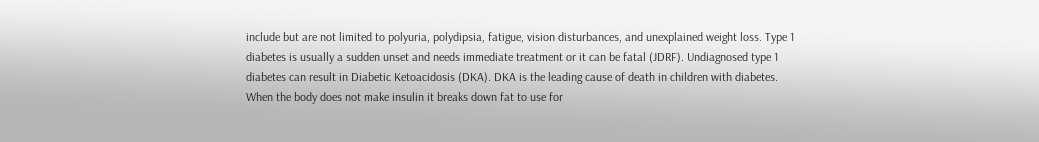include but are not limited to polyuria, polydipsia, fatigue, vision disturbances, and unexplained weight loss. Type 1 diabetes is usually a sudden unset and needs immediate treatment or it can be fatal (JDRF). Undiagnosed type 1 diabetes can result in Diabetic Ketoacidosis (DKA). DKA is the leading cause of death in children with diabetes. When the body does not make insulin it breaks down fat to use for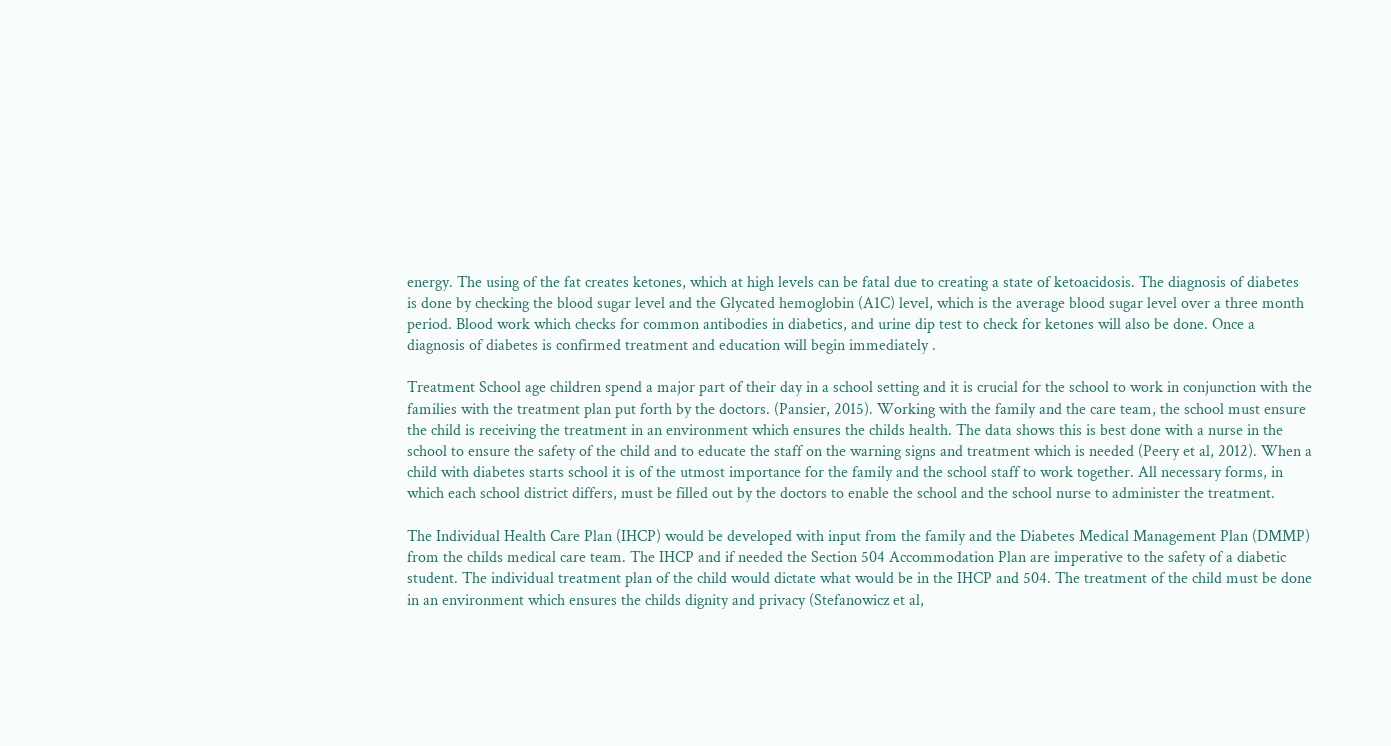energy. The using of the fat creates ketones, which at high levels can be fatal due to creating a state of ketoacidosis. The diagnosis of diabetes is done by checking the blood sugar level and the Glycated hemoglobin (A1C) level, which is the average blood sugar level over a three month period. Blood work which checks for common antibodies in diabetics, and urine dip test to check for ketones will also be done. Once a diagnosis of diabetes is confirmed treatment and education will begin immediately .

Treatment School age children spend a major part of their day in a school setting and it is crucial for the school to work in conjunction with the families with the treatment plan put forth by the doctors. (Pansier, 2015). Working with the family and the care team, the school must ensure the child is receiving the treatment in an environment which ensures the childs health. The data shows this is best done with a nurse in the school to ensure the safety of the child and to educate the staff on the warning signs and treatment which is needed (Peery et al, 2012). When a child with diabetes starts school it is of the utmost importance for the family and the school staff to work together. All necessary forms, in which each school district differs, must be filled out by the doctors to enable the school and the school nurse to administer the treatment.

The Individual Health Care Plan (IHCP) would be developed with input from the family and the Diabetes Medical Management Plan (DMMP) from the childs medical care team. The IHCP and if needed the Section 504 Accommodation Plan are imperative to the safety of a diabetic student. The individual treatment plan of the child would dictate what would be in the IHCP and 504. The treatment of the child must be done in an environment which ensures the childs dignity and privacy (Stefanowicz et al,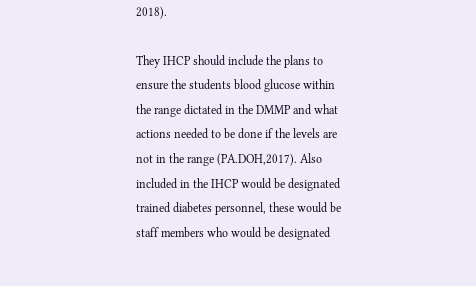2018).

They IHCP should include the plans to ensure the students blood glucose within the range dictated in the DMMP and what actions needed to be done if the levels are not in the range (PA.DOH,2017). Also included in the IHCP would be designated trained diabetes personnel, these would be staff members who would be designated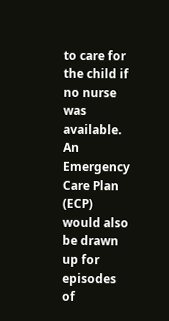to care for the child if no nurse was available. An Emergency Care Plan (ECP) would also be drawn up for episodes of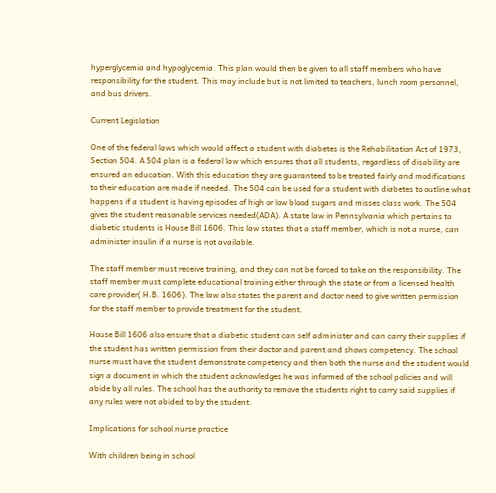hyperglycemia and hypoglycemia. This plan would then be given to all staff members who have responsibility for the student. This may include but is not limited to teachers, lunch room personnel, and bus drivers.

Current Legislation

One of the federal laws which would affect a student with diabetes is the Rehabilitation Act of 1973, Section 504. A 504 plan is a federal law which ensures that all students, regardless of disability are ensured an education. With this education they are guaranteed to be treated fairly and modifications to their education are made if needed. The 504 can be used for a student with diabetes to outline what happens if a student is having episodes of high or low blood sugars and misses class work. The 504 gives the student reasonable services needed(ADA). A state law in Pennsylvania which pertains to diabetic students is House Bill 1606. This law states that a staff member, which is not a nurse, can administer insulin if a nurse is not available.

The staff member must receive training, and they can not be forced to take on the responsibility. The staff member must complete educational training either through the state or from a licensed health care provider( H.B. 1606). The law also states the parent and doctor need to give written permission for the staff member to provide treatment for the student.

House Bill 1606 also ensure that a diabetic student can self administer and can carry their supplies if the student has written permission from their doctor and parent and shows competency. The school nurse must have the student demonstrate competency and then both the nurse and the student would sign a document in which the student acknowledges he was informed of the school policies and will abide by all rules. The school has the authority to remove the students right to carry said supplies if any rules were not abided to by the student.

Implications for school nurse practice

With children being in school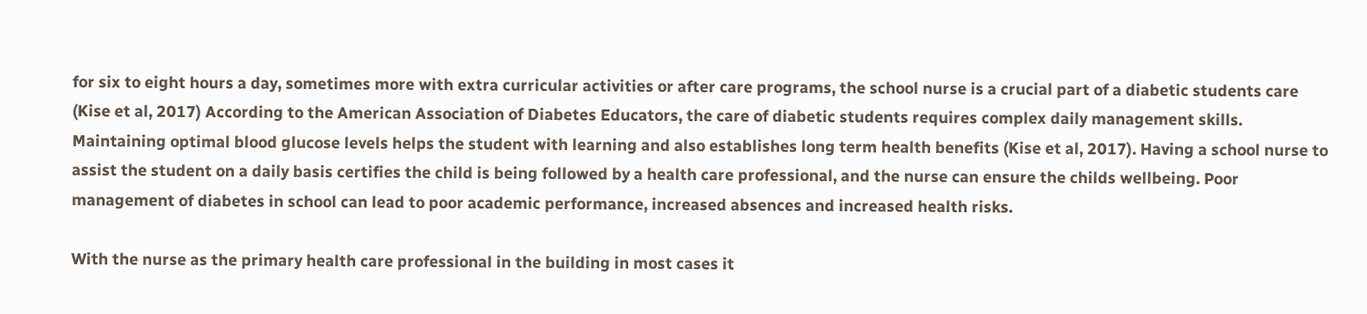for six to eight hours a day, sometimes more with extra curricular activities or after care programs, the school nurse is a crucial part of a diabetic students care (Kise et al, 2017) According to the American Association of Diabetes Educators, the care of diabetic students requires complex daily management skills. Maintaining optimal blood glucose levels helps the student with learning and also establishes long term health benefits (Kise et al, 2017). Having a school nurse to assist the student on a daily basis certifies the child is being followed by a health care professional, and the nurse can ensure the childs wellbeing. Poor management of diabetes in school can lead to poor academic performance, increased absences and increased health risks.

With the nurse as the primary health care professional in the building in most cases it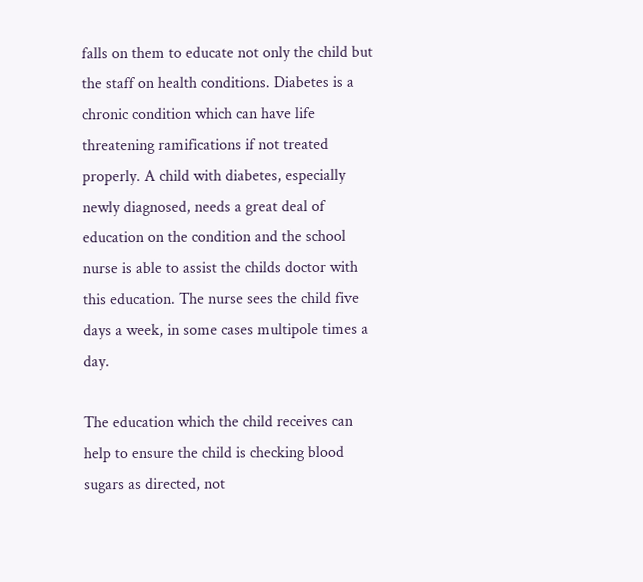falls on them to educate not only the child but the staff on health conditions. Diabetes is a chronic condition which can have life threatening ramifications if not treated properly. A child with diabetes, especially newly diagnosed, needs a great deal of education on the condition and the school nurse is able to assist the childs doctor with this education. The nurse sees the child five days a week, in some cases multipole times a day.

The education which the child receives can help to ensure the child is checking blood sugars as directed, not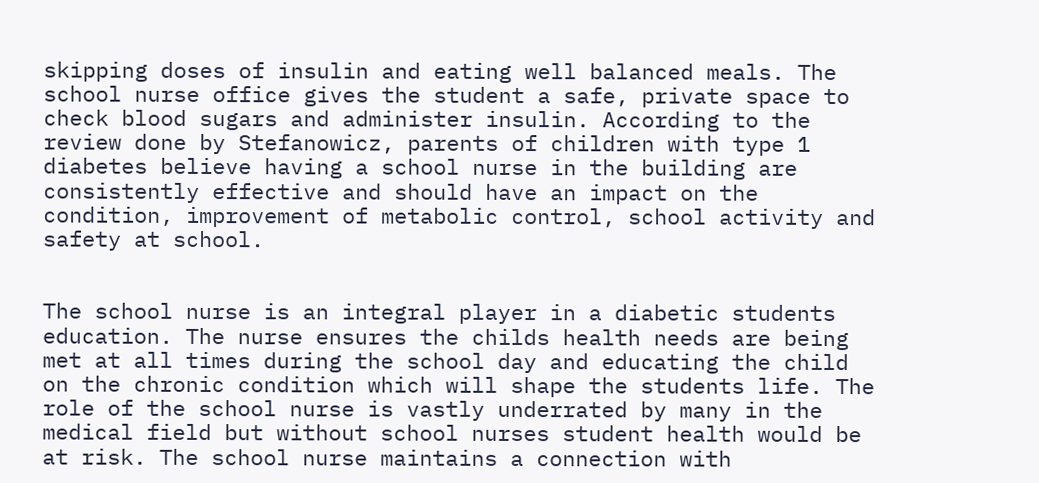skipping doses of insulin and eating well balanced meals. The school nurse office gives the student a safe, private space to check blood sugars and administer insulin. According to the review done by Stefanowicz, parents of children with type 1 diabetes believe having a school nurse in the building are consistently effective and should have an impact on the condition, improvement of metabolic control, school activity and safety at school.


The school nurse is an integral player in a diabetic students education. The nurse ensures the childs health needs are being met at all times during the school day and educating the child on the chronic condition which will shape the students life. The role of the school nurse is vastly underrated by many in the medical field but without school nurses student health would be at risk. The school nurse maintains a connection with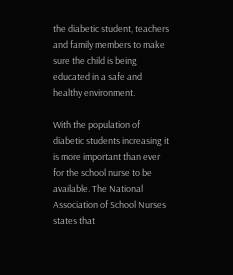the diabetic student, teachers and family members to make sure the child is being educated in a safe and healthy environment.

With the population of diabetic students increasing it is more important than ever for the school nurse to be available. The National Association of School Nurses states that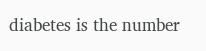diabetes is the number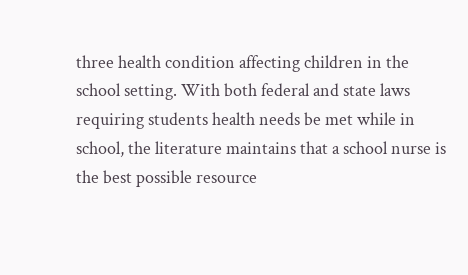three health condition affecting children in the school setting. With both federal and state laws requiring students health needs be met while in school, the literature maintains that a school nurse is the best possible resource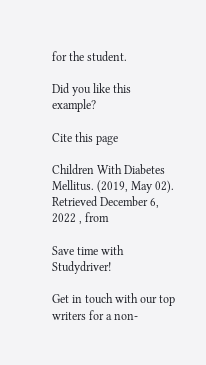for the student.

Did you like this example?

Cite this page

Children With Diabetes Mellitus. (2019, May 02). Retrieved December 6, 2022 , from

Save time with Studydriver!

Get in touch with our top writers for a non-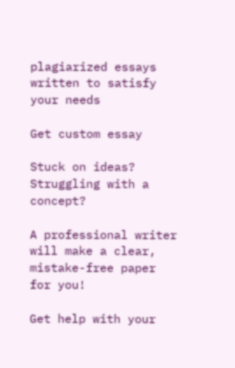plagiarized essays written to satisfy your needs

Get custom essay

Stuck on ideas? Struggling with a concept?

A professional writer will make a clear, mistake-free paper for you!

Get help with your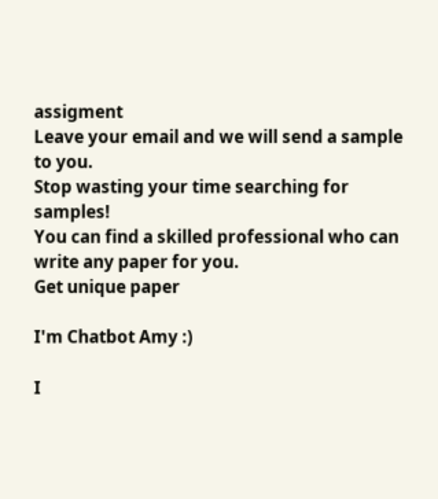assigment
Leave your email and we will send a sample to you.
Stop wasting your time searching for samples!
You can find a skilled professional who can write any paper for you.
Get unique paper

I'm Chatbot Amy :)

I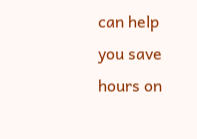can help you save hours on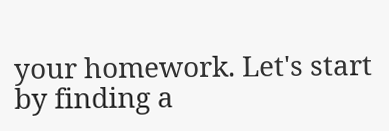your homework. Let's start by finding a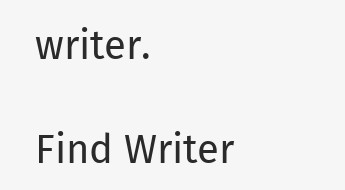writer.

Find Writer